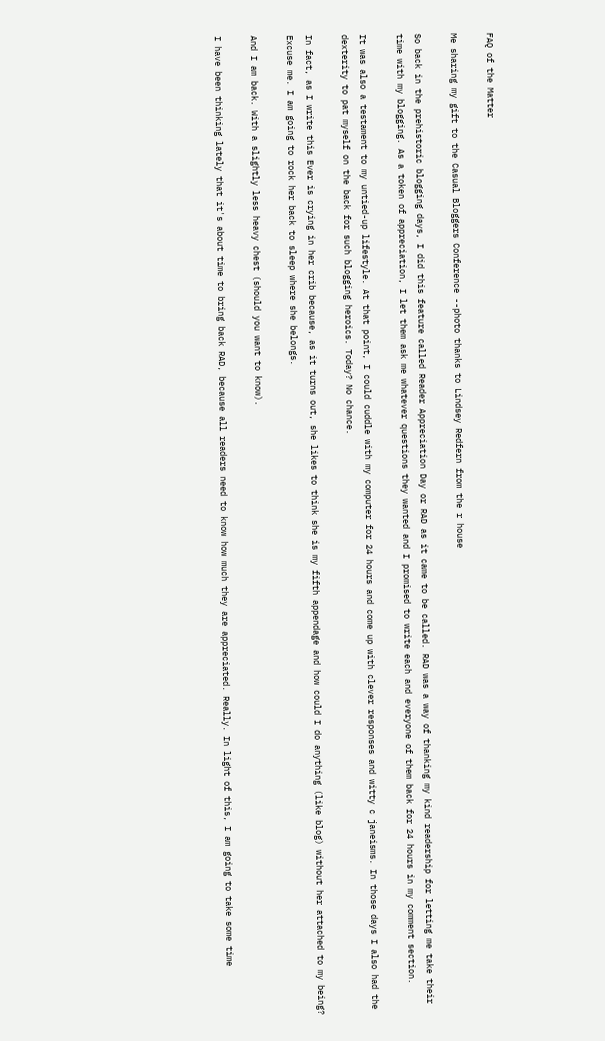FAQ of the Matter

Me sharing my gift to the Casual Bloggers Conference --photo thanks to Lindsey Redfern from the r house

So back in the prehistoric blogging days, I did this feature called Reader Appreciation Day or RAD as it came to be called. RAD was a way of thanking my kind readership for letting me take their time with my blogging. As a token of appreciation, I let them ask me whatever questions they wanted and I promised to write each and everyone of them back for 24 hours in my comment section.

It was also a testament to my untied-up lifestyle. At that point, I could cuddle with my computer for 24 hours and come up with clever responses and witty c janeisms. In those days I also had the dexterity to pat myself on the back for such blogging heroics. Today? No chance.

In fact, as I write this Ever is crying in her crib because, as it turns out, she likes to think she is my fifth appendage and how could I do anything (like blog) without her attached to my being? Excuse me. I am going to rock her back to sleep where she belongs.

And I am back. With a slightly less heavy chest (should you want to know).

I have been thinking lately that it's about time to bring back RAD, because all readers need to know how much they are appreciated. Really. In light of this, I am going to take some time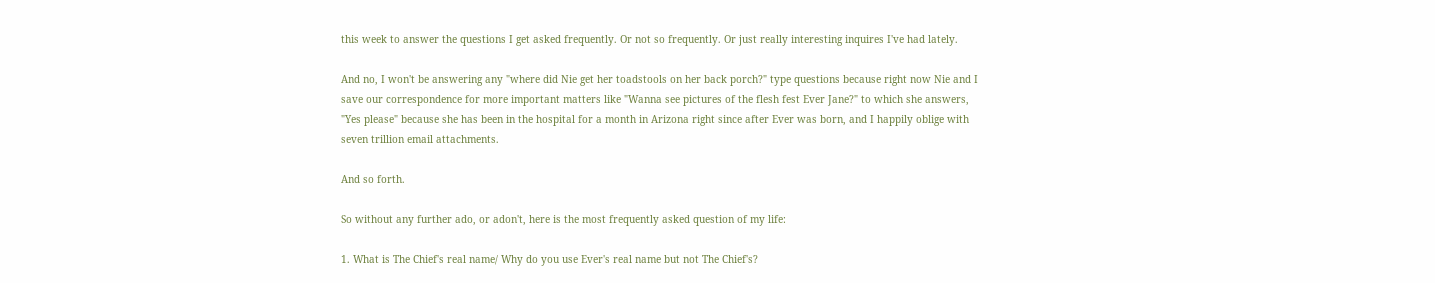this week to answer the questions I get asked frequently. Or not so frequently. Or just really interesting inquires I've had lately.

And no, I won't be answering any "where did Nie get her toadstools on her back porch?" type questions because right now Nie and I save our correspondence for more important matters like "Wanna see pictures of the flesh fest Ever Jane?" to which she answers, "Yes please" because she has been in the hospital for a month in Arizona right since after Ever was born, and I happily oblige with seven trillion email attachments.

And so forth.

So without any further ado, or adon't, here is the most frequently asked question of my life:

1. What is The Chief's real name/ Why do you use Ever's real name but not The Chief's?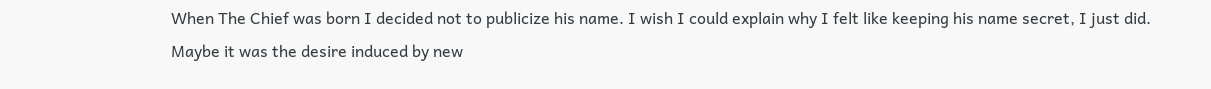When The Chief was born I decided not to publicize his name. I wish I could explain why I felt like keeping his name secret, I just did. Maybe it was the desire induced by new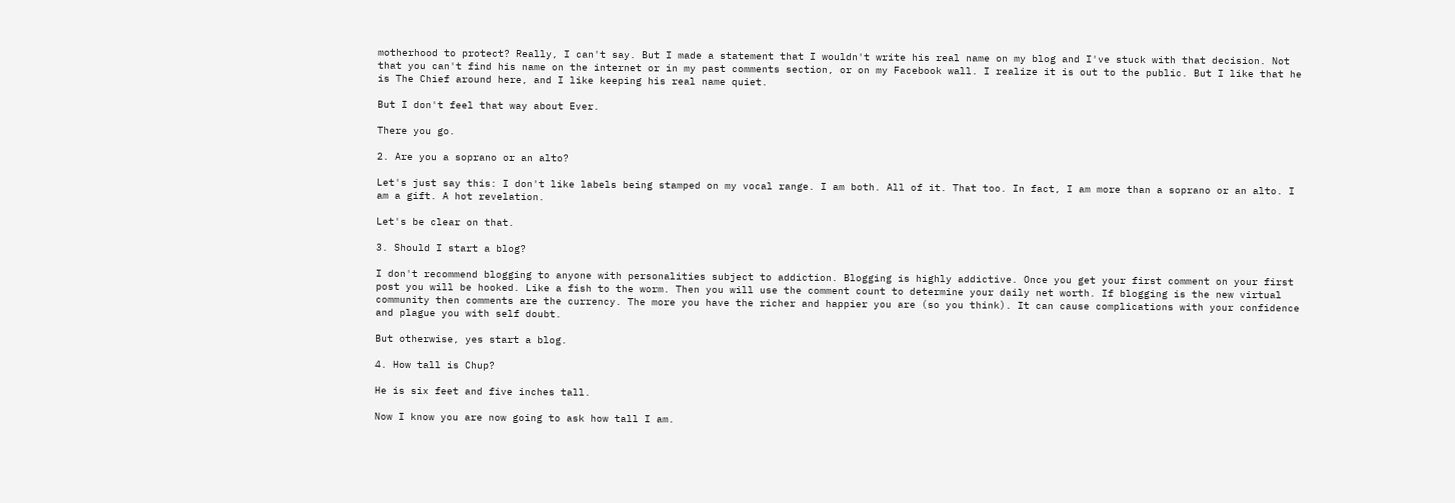motherhood to protect? Really, I can't say. But I made a statement that I wouldn't write his real name on my blog and I've stuck with that decision. Not that you can't find his name on the internet or in my past comments section, or on my Facebook wall. I realize it is out to the public. But I like that he is The Chief around here, and I like keeping his real name quiet.

But I don't feel that way about Ever.

There you go.

2. Are you a soprano or an alto?

Let's just say this: I don't like labels being stamped on my vocal range. I am both. All of it. That too. In fact, I am more than a soprano or an alto. I am a gift. A hot revelation.

Let's be clear on that.

3. Should I start a blog?

I don't recommend blogging to anyone with personalities subject to addiction. Blogging is highly addictive. Once you get your first comment on your first post you will be hooked. Like a fish to the worm. Then you will use the comment count to determine your daily net worth. If blogging is the new virtual community then comments are the currency. The more you have the richer and happier you are (so you think). It can cause complications with your confidence and plague you with self doubt.

But otherwise, yes start a blog.

4. How tall is Chup?

He is six feet and five inches tall.

Now I know you are now going to ask how tall I am.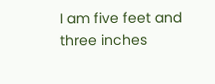I am five feet and three inches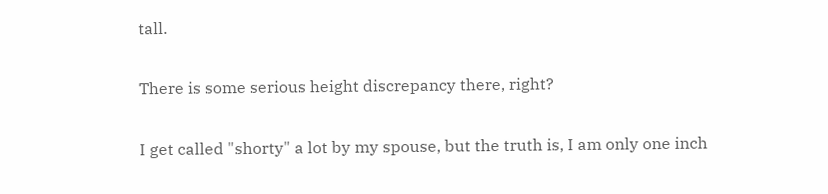tall.

There is some serious height discrepancy there, right?

I get called "shorty" a lot by my spouse, but the truth is, I am only one inch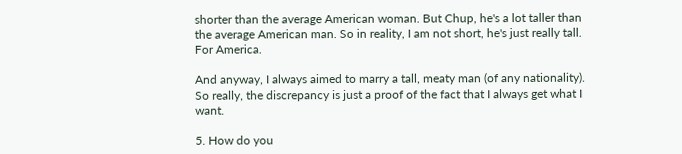shorter than the average American woman. But Chup, he's a lot taller than the average American man. So in reality, I am not short, he's just really tall. For America.

And anyway, I always aimed to marry a tall, meaty man (of any nationality). So really, the discrepancy is just a proof of the fact that I always get what I want.

5. How do you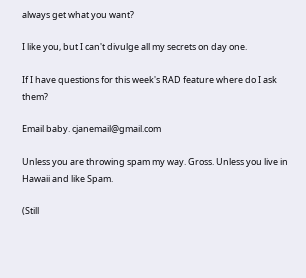always get what you want?

I like you, but I can't divulge all my secrets on day one.

If I have questions for this week's RAD feature where do I ask them?

Email baby. cjanemail@gmail.com

Unless you are throwing spam my way. Gross. Unless you live in Hawaii and like Spam.

(Still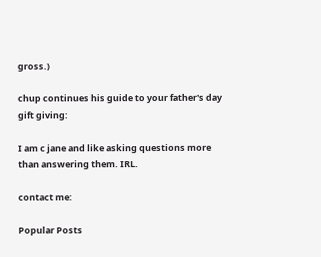gross.)

chup continues his guide to your father's day gift giving:

I am c jane and like asking questions more than answering them. IRL.

contact me:

Popular Posts